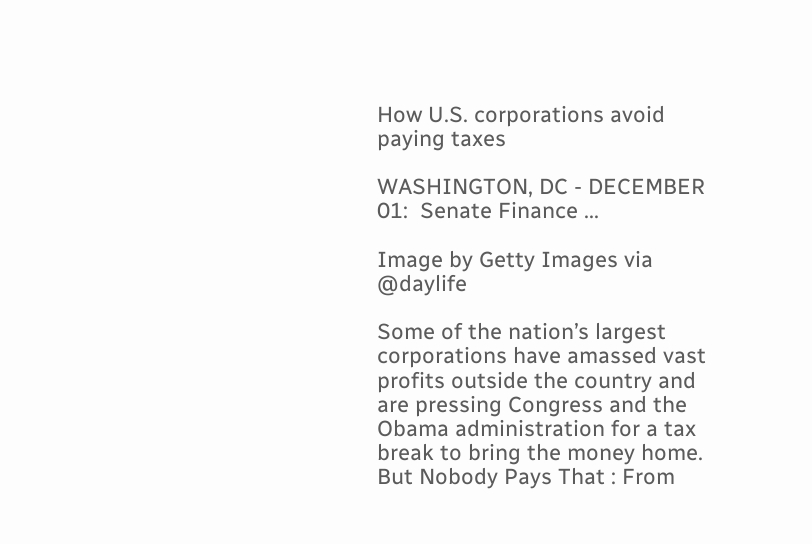How U.S. corporations avoid paying taxes

WASHINGTON, DC - DECEMBER 01:  Senate Finance ...

Image by Getty Images via @daylife

Some of the nation’s largest corporations have amassed vast profits outside the country and are pressing Congress and the Obama administration for a tax break to bring the money home.
But Nobody Pays That : From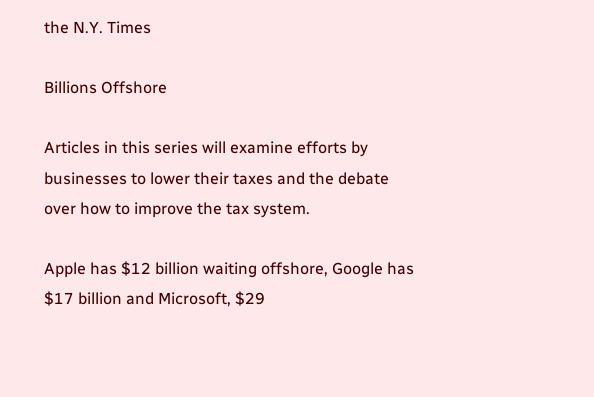the N.Y. Times

Billions Offshore

Articles in this series will examine efforts by businesses to lower their taxes and the debate over how to improve the tax system.

Apple has $12 billion waiting offshore, Google has $17 billion and Microsoft, $29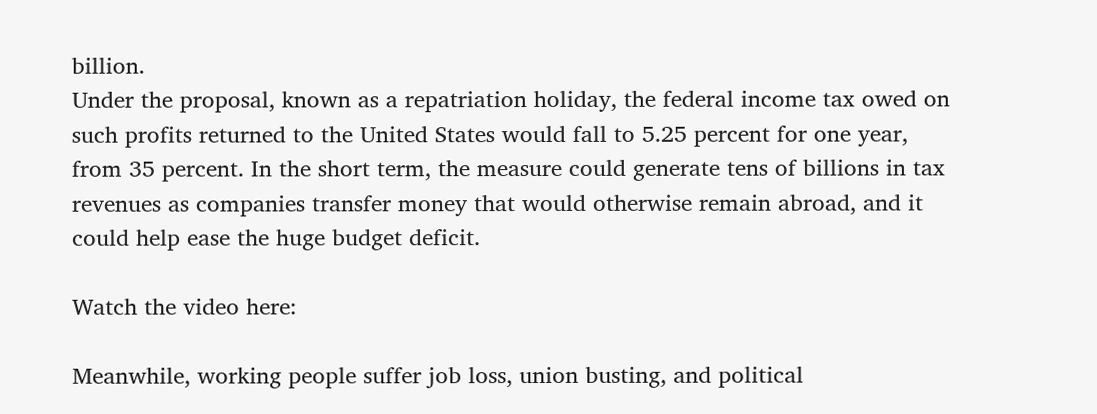billion.
Under the proposal, known as a repatriation holiday, the federal income tax owed on such profits returned to the United States would fall to 5.25 percent for one year, from 35 percent. In the short term, the measure could generate tens of billions in tax revenues as companies transfer money that would otherwise remain abroad, and it could help ease the huge budget deficit.

Watch the video here:

Meanwhile, working people suffer job loss, union busting, and political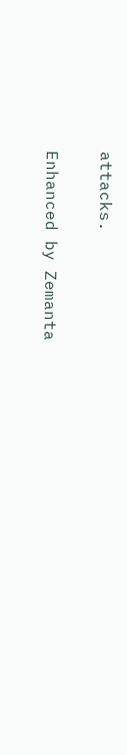attacks.

Enhanced by Zemanta